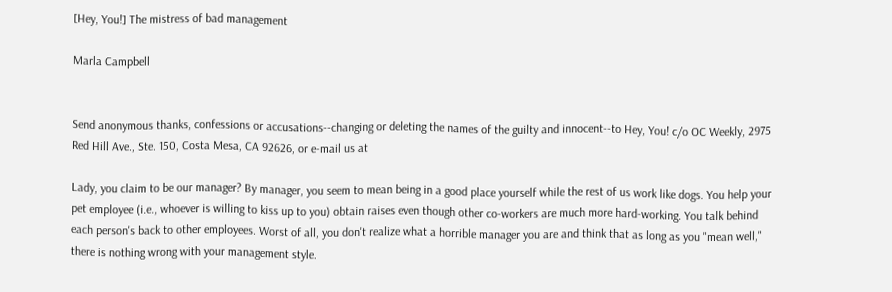[Hey, You!] The mistress of bad management

Marla Campbell


Send anonymous thanks, confessions or accusations--changing or deleting the names of the guilty and innocent--to Hey, You! c/o OC Weekly, 2975 Red Hill Ave., Ste. 150, Costa Mesa, CA 92626, or e-mail us at

Lady, you claim to be our manager? By manager, you seem to mean being in a good place yourself while the rest of us work like dogs. You help your pet employee (i.e., whoever is willing to kiss up to you) obtain raises even though other co-workers are much more hard-working. You talk behind each person's back to other employees. Worst of all, you don't realize what a horrible manager you are and think that as long as you "mean well," there is nothing wrong with your management style.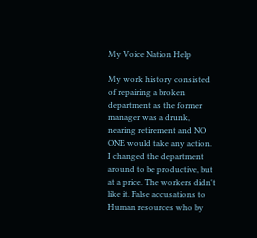My Voice Nation Help

My work history consisted of repairing a broken department as the former manager was a drunk, nearing retirement and NO ONE would take any action. I changed the department around to be productive, but at a price. The workers didn't like it. False accusations to Human resources who by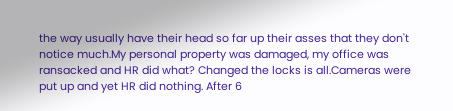the way usually have their head so far up their asses that they don't notice much.My personal property was damaged, my office was ransacked and HR did what? Changed the locks is all.Cameras were put up and yet HR did nothing. After 6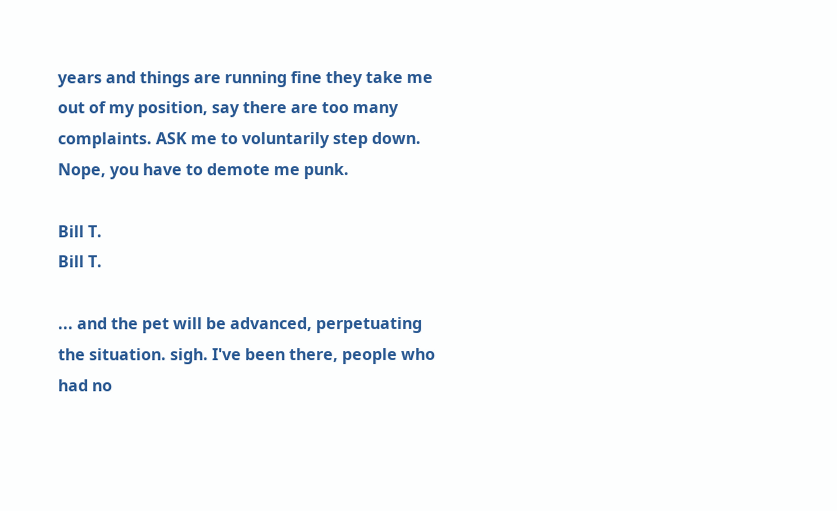years and things are running fine they take me out of my position, say there are too many complaints. ASK me to voluntarily step down. Nope, you have to demote me punk.

Bill T.
Bill T.

... and the pet will be advanced, perpetuating the situation. sigh. I've been there, people who had no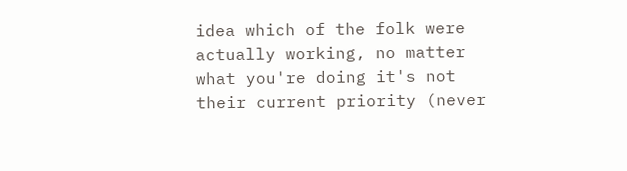idea which of the folk were actually working, no matter what you're doing it's not their current priority (never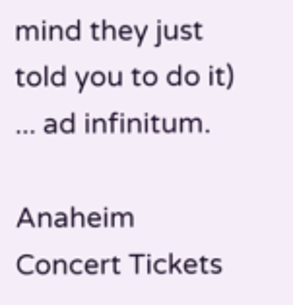mind they just told you to do it) ... ad infinitum.

Anaheim Concert Tickets